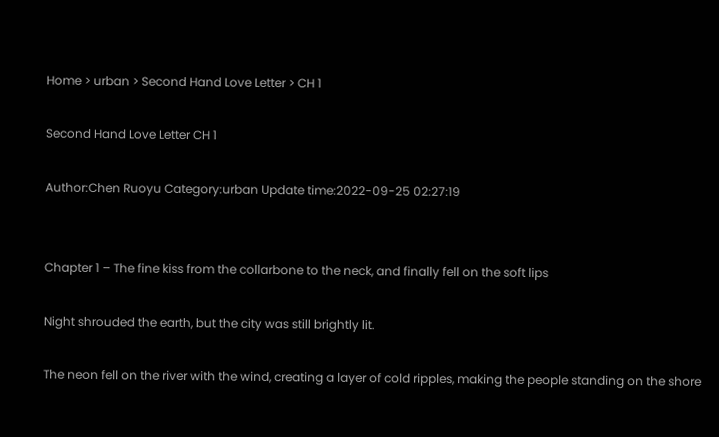Home > urban > Second Hand Love Letter > CH 1

Second Hand Love Letter CH 1

Author:Chen Ruoyu Category:urban Update time:2022-09-25 02:27:19


Chapter 1 – The fine kiss from the collarbone to the neck, and finally fell on the soft lips

Night shrouded the earth, but the city was still brightly lit.

The neon fell on the river with the wind, creating a layer of cold ripples, making the people standing on the shore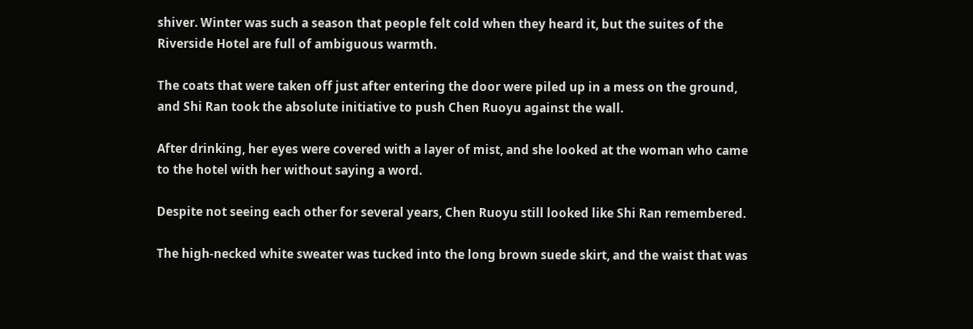shiver. Winter was such a season that people felt cold when they heard it, but the suites of the Riverside Hotel are full of ambiguous warmth.

The coats that were taken off just after entering the door were piled up in a mess on the ground, and Shi Ran took the absolute initiative to push Chen Ruoyu against the wall.

After drinking, her eyes were covered with a layer of mist, and she looked at the woman who came to the hotel with her without saying a word.

Despite not seeing each other for several years, Chen Ruoyu still looked like Shi Ran remembered.

The high-necked white sweater was tucked into the long brown suede skirt, and the waist that was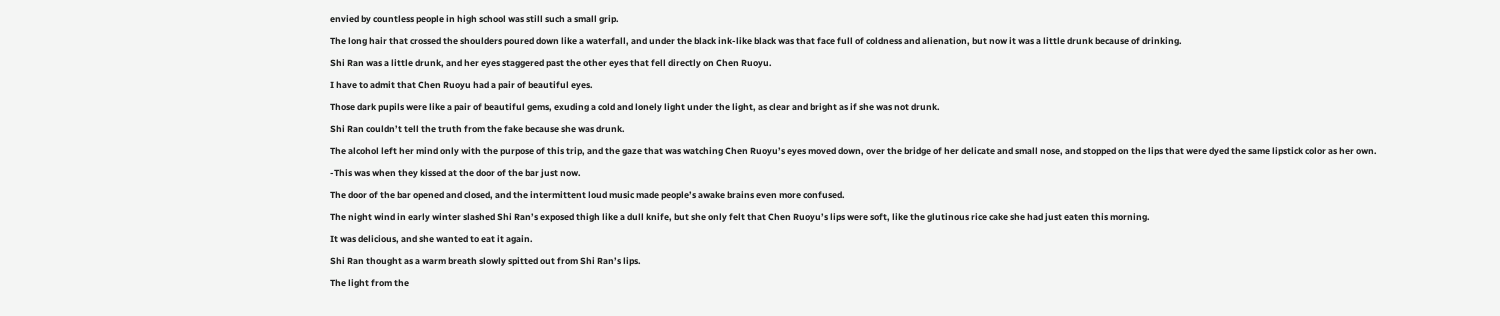envied by countless people in high school was still such a small grip.

The long hair that crossed the shoulders poured down like a waterfall, and under the black ink-like black was that face full of coldness and alienation, but now it was a little drunk because of drinking.

Shi Ran was a little drunk, and her eyes staggered past the other eyes that fell directly on Chen Ruoyu.

I have to admit that Chen Ruoyu had a pair of beautiful eyes.

Those dark pupils were like a pair of beautiful gems, exuding a cold and lonely light under the light, as clear and bright as if she was not drunk.

Shi Ran couldn’t tell the truth from the fake because she was drunk.

The alcohol left her mind only with the purpose of this trip, and the gaze that was watching Chen Ruoyu’s eyes moved down, over the bridge of her delicate and small nose, and stopped on the lips that were dyed the same lipstick color as her own.

-This was when they kissed at the door of the bar just now.

The door of the bar opened and closed, and the intermittent loud music made people’s awake brains even more confused.

The night wind in early winter slashed Shi Ran’s exposed thigh like a dull knife, but she only felt that Chen Ruoyu’s lips were soft, like the glutinous rice cake she had just eaten this morning.

It was delicious, and she wanted to eat it again.

Shi Ran thought as a warm breath slowly spitted out from Shi Ran’s lips.

The light from the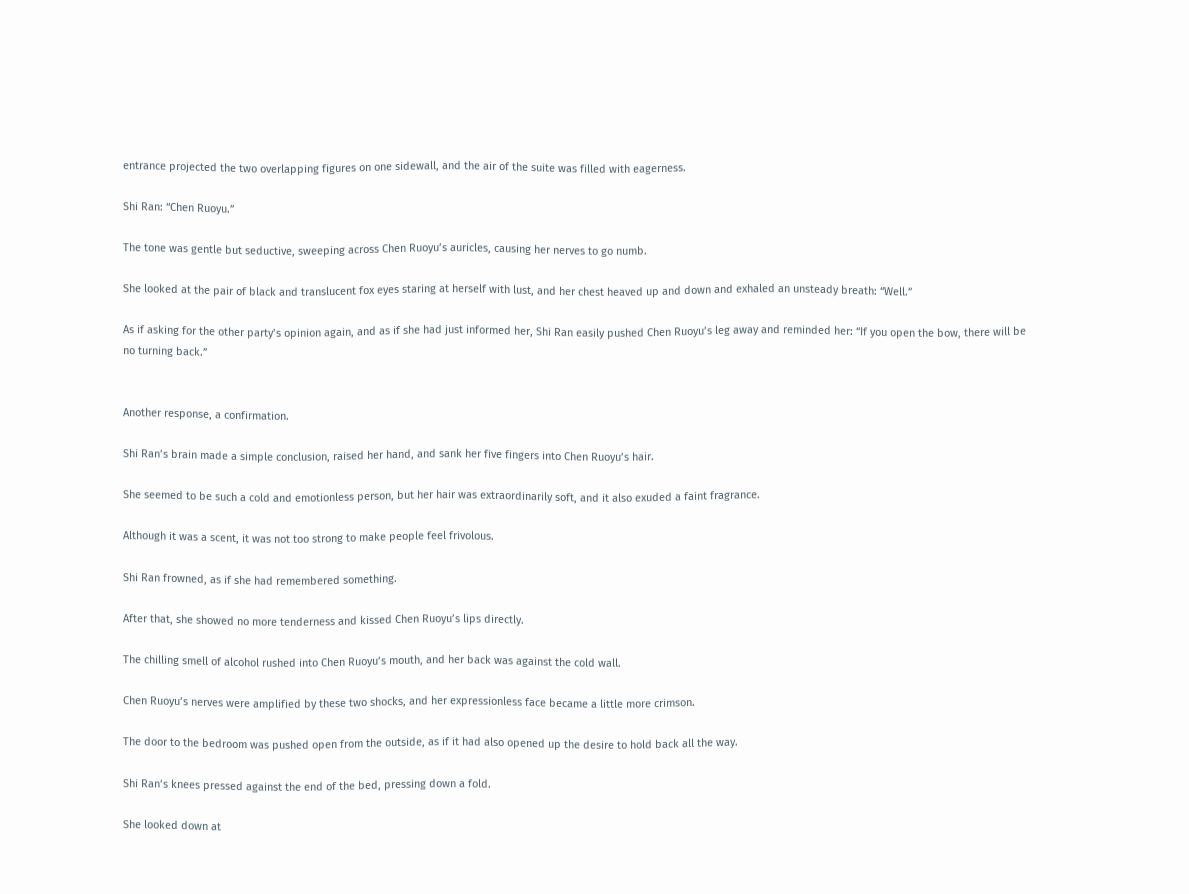entrance projected the two overlapping figures on one sidewall, and the air of the suite was filled with eagerness.

Shi Ran: “Chen Ruoyu.”

The tone was gentle but seductive, sweeping across Chen Ruoyu’s auricles, causing her nerves to go numb.

She looked at the pair of black and translucent fox eyes staring at herself with lust, and her chest heaved up and down and exhaled an unsteady breath: “Well.”

As if asking for the other party’s opinion again, and as if she had just informed her, Shi Ran easily pushed Chen Ruoyu’s leg away and reminded her: “If you open the bow, there will be no turning back.”


Another response, a confirmation.

Shi Ran’s brain made a simple conclusion, raised her hand, and sank her five fingers into Chen Ruoyu’s hair.

She seemed to be such a cold and emotionless person, but her hair was extraordinarily soft, and it also exuded a faint fragrance.

Although it was a scent, it was not too strong to make people feel frivolous.

Shi Ran frowned, as if she had remembered something.

After that, she showed no more tenderness and kissed Chen Ruoyu’s lips directly.

The chilling smell of alcohol rushed into Chen Ruoyu’s mouth, and her back was against the cold wall.

Chen Ruoyu’s nerves were amplified by these two shocks, and her expressionless face became a little more crimson.

The door to the bedroom was pushed open from the outside, as if it had also opened up the desire to hold back all the way.

Shi Ran’s knees pressed against the end of the bed, pressing down a fold.

She looked down at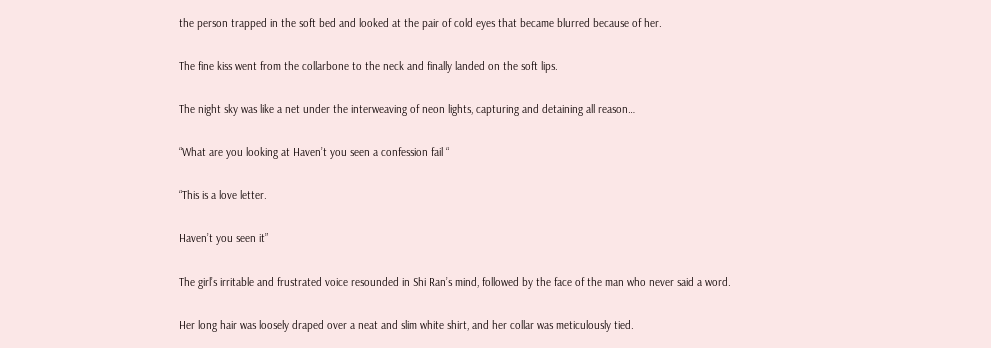the person trapped in the soft bed and looked at the pair of cold eyes that became blurred because of her.

The fine kiss went from the collarbone to the neck and finally landed on the soft lips.

The night sky was like a net under the interweaving of neon lights, capturing and detaining all reason…

“What are you looking at Haven’t you seen a confession fail “

“This is a love letter.

Haven’t you seen it”

The girl’s irritable and frustrated voice resounded in Shi Ran’s mind, followed by the face of the man who never said a word.

Her long hair was loosely draped over a neat and slim white shirt, and her collar was meticulously tied.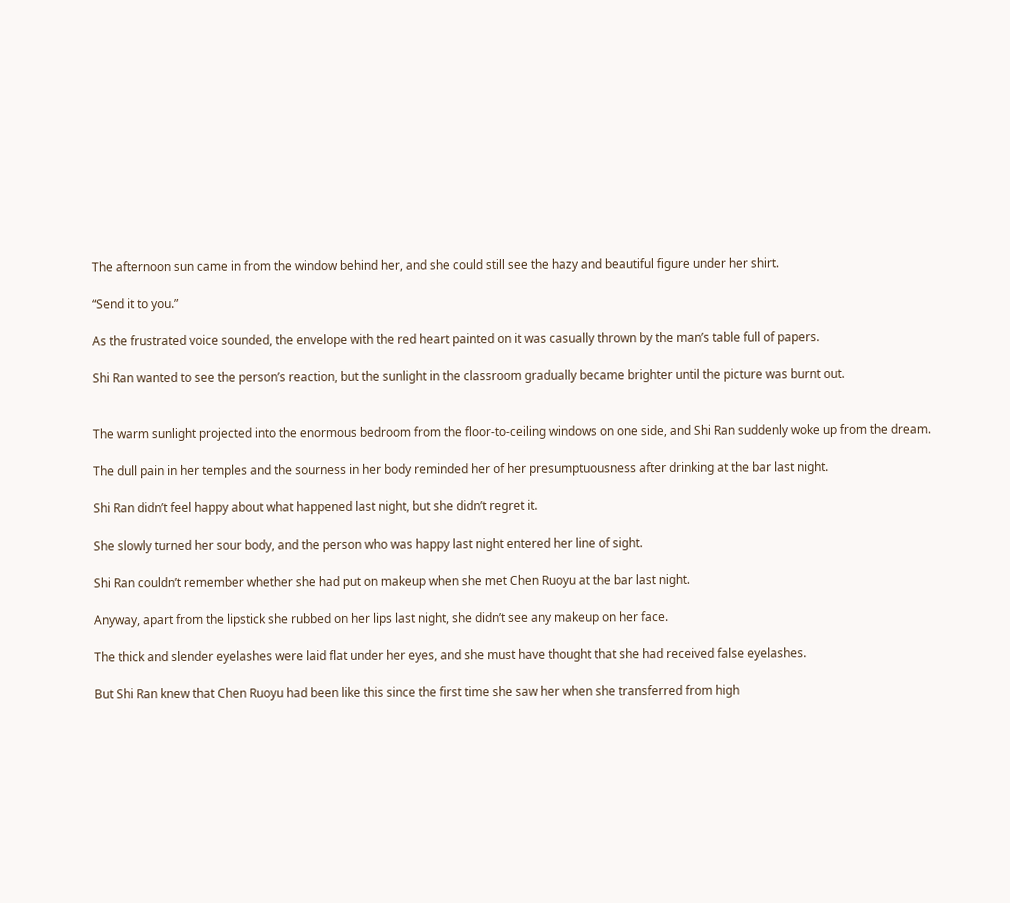The afternoon sun came in from the window behind her, and she could still see the hazy and beautiful figure under her shirt.

“Send it to you.”

As the frustrated voice sounded, the envelope with the red heart painted on it was casually thrown by the man’s table full of papers.

Shi Ran wanted to see the person’s reaction, but the sunlight in the classroom gradually became brighter until the picture was burnt out.


The warm sunlight projected into the enormous bedroom from the floor-to-ceiling windows on one side, and Shi Ran suddenly woke up from the dream.

The dull pain in her temples and the sourness in her body reminded her of her presumptuousness after drinking at the bar last night.

Shi Ran didn’t feel happy about what happened last night, but she didn’t regret it.

She slowly turned her sour body, and the person who was happy last night entered her line of sight.

Shi Ran couldn’t remember whether she had put on makeup when she met Chen Ruoyu at the bar last night.

Anyway, apart from the lipstick she rubbed on her lips last night, she didn’t see any makeup on her face.

The thick and slender eyelashes were laid flat under her eyes, and she must have thought that she had received false eyelashes.

But Shi Ran knew that Chen Ruoyu had been like this since the first time she saw her when she transferred from high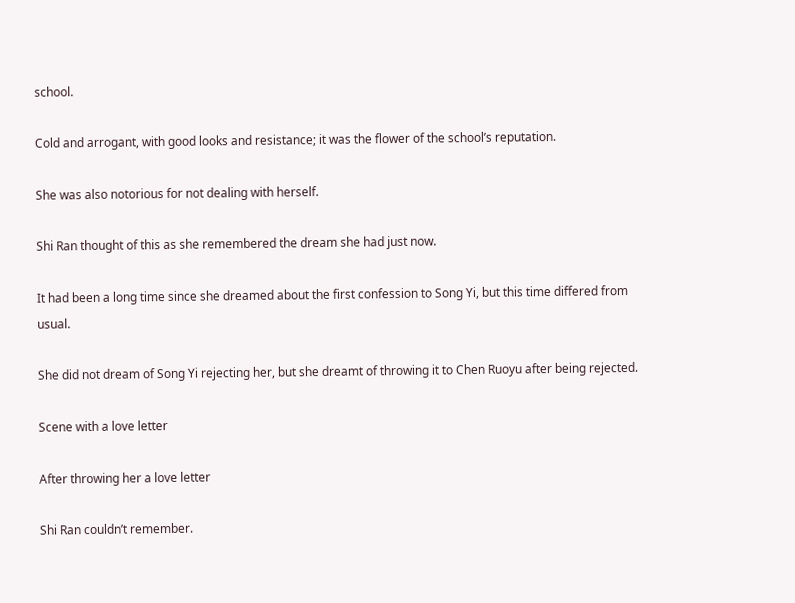school.

Cold and arrogant, with good looks and resistance; it was the flower of the school’s reputation.

She was also notorious for not dealing with herself.

Shi Ran thought of this as she remembered the dream she had just now.

It had been a long time since she dreamed about the first confession to Song Yi, but this time differed from usual.

She did not dream of Song Yi rejecting her, but she dreamt of throwing it to Chen Ruoyu after being rejected.

Scene with a love letter

After throwing her a love letter

Shi Ran couldn’t remember.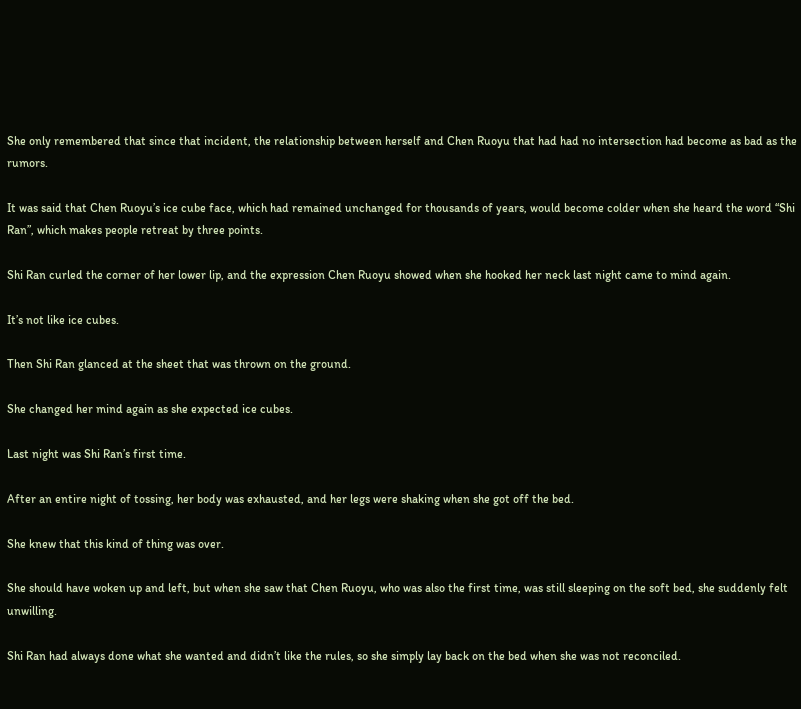She only remembered that since that incident, the relationship between herself and Chen Ruoyu that had had no intersection had become as bad as the rumors.

It was said that Chen Ruoyu’s ice cube face, which had remained unchanged for thousands of years, would become colder when she heard the word “Shi Ran”, which makes people retreat by three points.

Shi Ran curled the corner of her lower lip, and the expression Chen Ruoyu showed when she hooked her neck last night came to mind again.

It’s not like ice cubes.

Then Shi Ran glanced at the sheet that was thrown on the ground.

She changed her mind again as she expected ice cubes.

Last night was Shi Ran’s first time.

After an entire night of tossing, her body was exhausted, and her legs were shaking when she got off the bed.

She knew that this kind of thing was over.

She should have woken up and left, but when she saw that Chen Ruoyu, who was also the first time, was still sleeping on the soft bed, she suddenly felt unwilling.

Shi Ran had always done what she wanted and didn’t like the rules, so she simply lay back on the bed when she was not reconciled.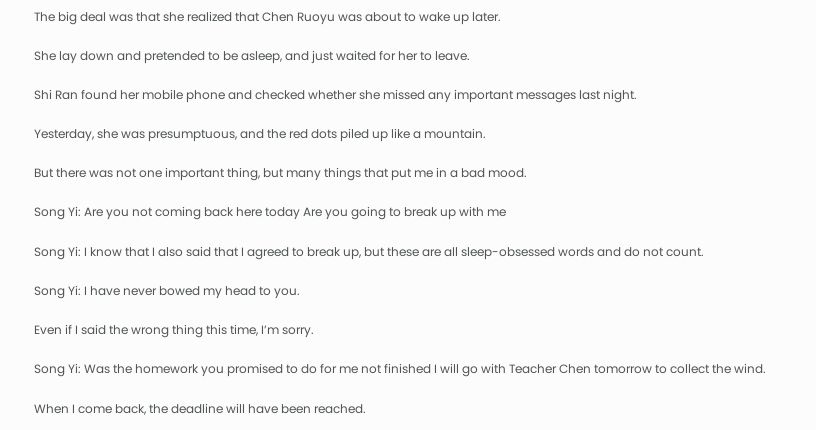The big deal was that she realized that Chen Ruoyu was about to wake up later.

She lay down and pretended to be asleep, and just waited for her to leave.

Shi Ran found her mobile phone and checked whether she missed any important messages last night.

Yesterday, she was presumptuous, and the red dots piled up like a mountain.

But there was not one important thing, but many things that put me in a bad mood.

Song Yi: Are you not coming back here today Are you going to break up with me

Song Yi: I know that I also said that I agreed to break up, but these are all sleep-obsessed words and do not count.

Song Yi: I have never bowed my head to you.

Even if I said the wrong thing this time, I’m sorry.

Song Yi: Was the homework you promised to do for me not finished I will go with Teacher Chen tomorrow to collect the wind.

When I come back, the deadline will have been reached.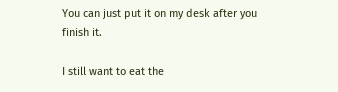You can just put it on my desk after you finish it.

I still want to eat the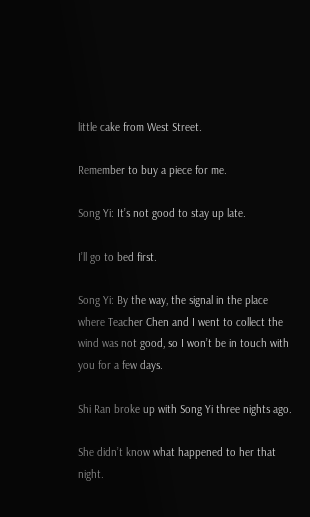little cake from West Street.

Remember to buy a piece for me.

Song Yi: It’s not good to stay up late.

I’ll go to bed first.

Song Yi: By the way, the signal in the place where Teacher Chen and I went to collect the wind was not good, so I won’t be in touch with you for a few days.

Shi Ran broke up with Song Yi three nights ago.

She didn’t know what happened to her that night.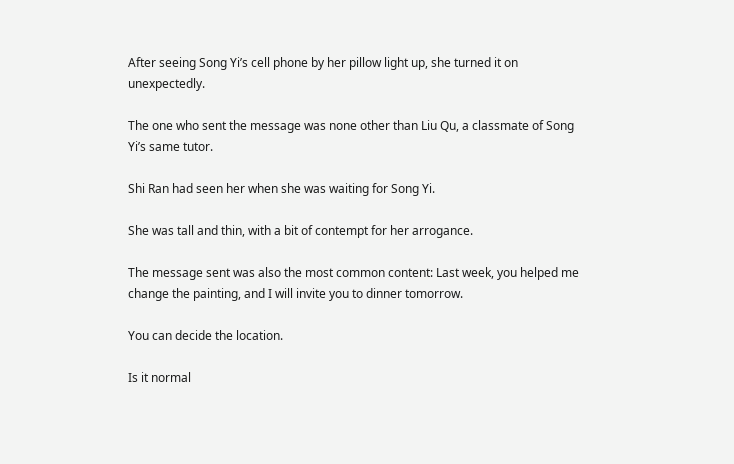After seeing Song Yi’s cell phone by her pillow light up, she turned it on unexpectedly.

The one who sent the message was none other than Liu Qu, a classmate of Song Yi’s same tutor.

Shi Ran had seen her when she was waiting for Song Yi.

She was tall and thin, with a bit of contempt for her arrogance.

The message sent was also the most common content: Last week, you helped me change the painting, and I will invite you to dinner tomorrow.

You can decide the location.

Is it normal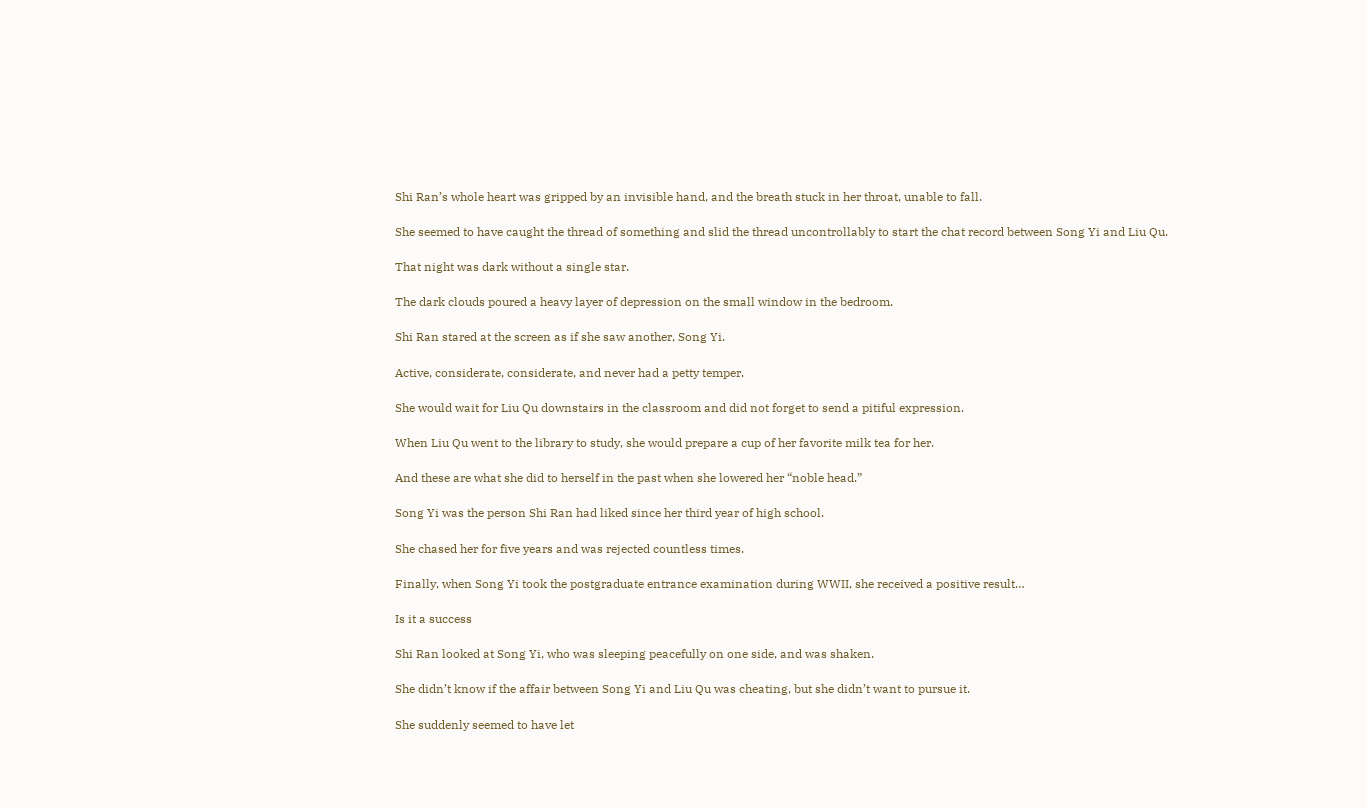Shi Ran’s whole heart was gripped by an invisible hand, and the breath stuck in her throat, unable to fall.

She seemed to have caught the thread of something and slid the thread uncontrollably to start the chat record between Song Yi and Liu Qu.

That night was dark without a single star.

The dark clouds poured a heavy layer of depression on the small window in the bedroom.

Shi Ran stared at the screen as if she saw another, Song Yi.

Active, considerate, considerate, and never had a petty temper.

She would wait for Liu Qu downstairs in the classroom and did not forget to send a pitiful expression.

When Liu Qu went to the library to study, she would prepare a cup of her favorite milk tea for her.

And these are what she did to herself in the past when she lowered her “noble head.”

Song Yi was the person Shi Ran had liked since her third year of high school.

She chased her for five years and was rejected countless times.

Finally, when Song Yi took the postgraduate entrance examination during WWII, she received a positive result…

Is it a success

Shi Ran looked at Song Yi, who was sleeping peacefully on one side, and was shaken.

She didn’t know if the affair between Song Yi and Liu Qu was cheating, but she didn’t want to pursue it.

She suddenly seemed to have let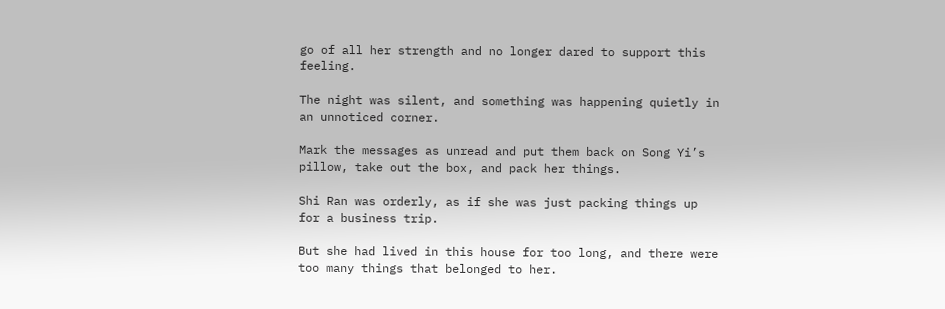go of all her strength and no longer dared to support this feeling.

The night was silent, and something was happening quietly in an unnoticed corner.

Mark the messages as unread and put them back on Song Yi’s pillow, take out the box, and pack her things.

Shi Ran was orderly, as if she was just packing things up for a business trip.

But she had lived in this house for too long, and there were too many things that belonged to her.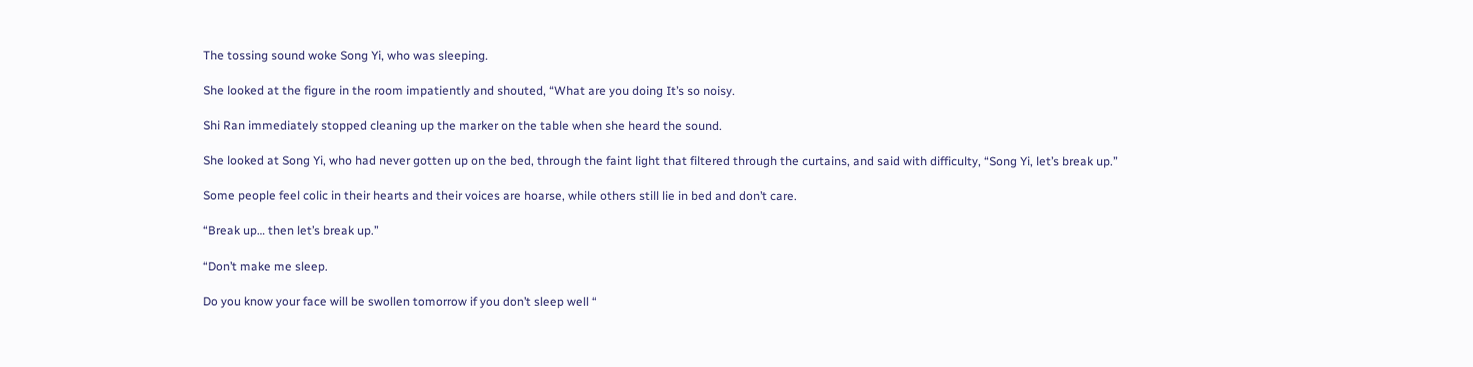The tossing sound woke Song Yi, who was sleeping.

She looked at the figure in the room impatiently and shouted, “What are you doing It’s so noisy.

Shi Ran immediately stopped cleaning up the marker on the table when she heard the sound.

She looked at Song Yi, who had never gotten up on the bed, through the faint light that filtered through the curtains, and said with difficulty, “Song Yi, let’s break up.”

Some people feel colic in their hearts and their voices are hoarse, while others still lie in bed and don’t care.

“Break up… then let’s break up.”

“Don’t make me sleep.

Do you know your face will be swollen tomorrow if you don’t sleep well “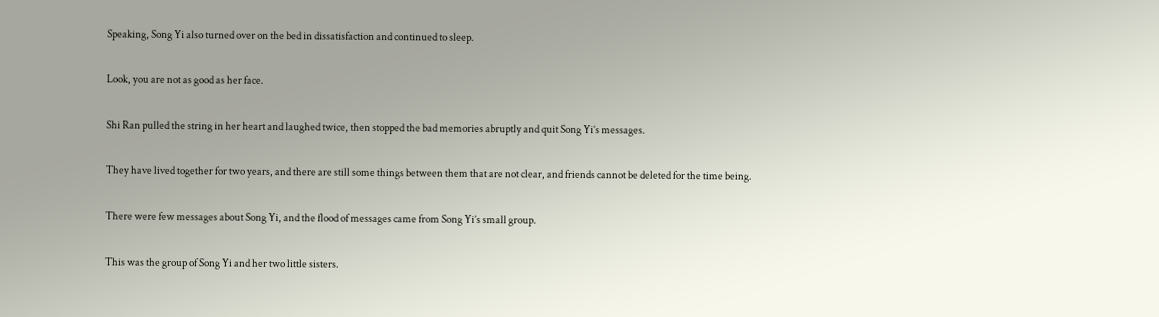Speaking, Song Yi also turned over on the bed in dissatisfaction and continued to sleep.

Look, you are not as good as her face.

Shi Ran pulled the string in her heart and laughed twice, then stopped the bad memories abruptly and quit Song Yi’s messages.

They have lived together for two years, and there are still some things between them that are not clear, and friends cannot be deleted for the time being.

There were few messages about Song Yi, and the flood of messages came from Song Yi’s small group.

This was the group of Song Yi and her two little sisters.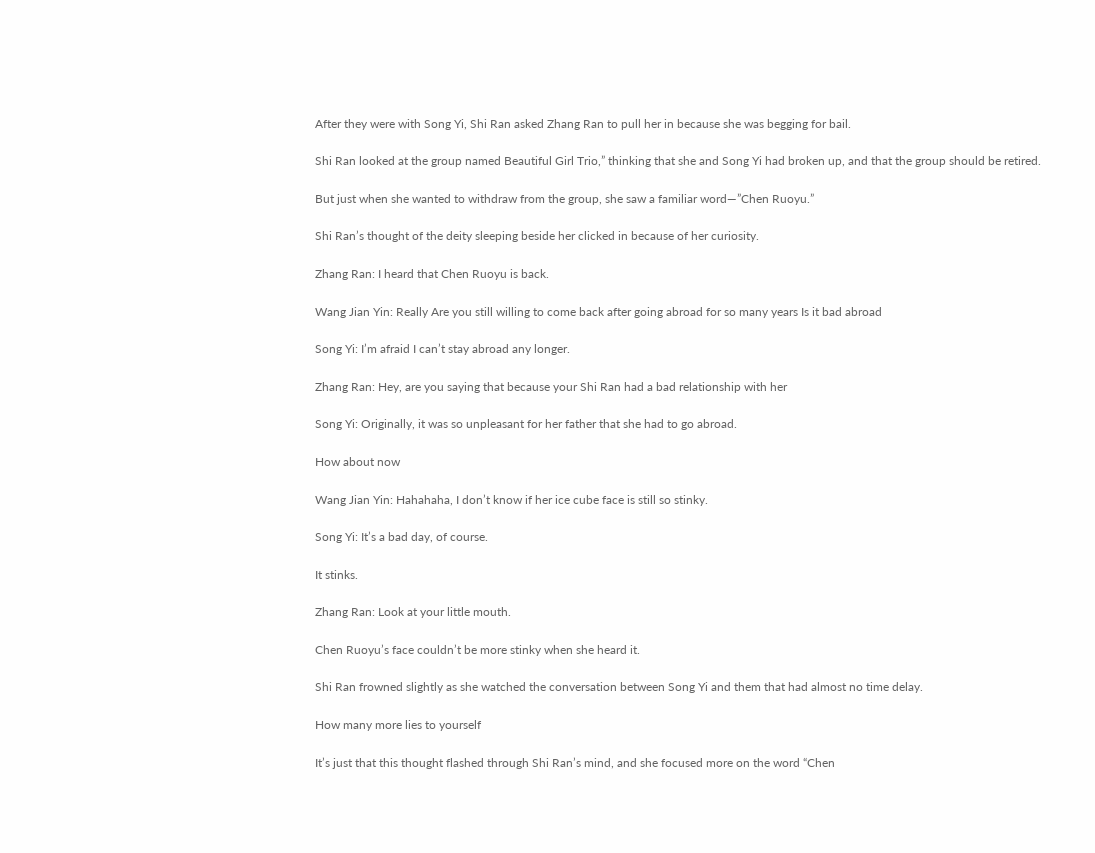After they were with Song Yi, Shi Ran asked Zhang Ran to pull her in because she was begging for bail.

Shi Ran looked at the group named Beautiful Girl Trio,” thinking that she and Song Yi had broken up, and that the group should be retired.

But just when she wanted to withdraw from the group, she saw a familiar word—”Chen Ruoyu.”

Shi Ran’s thought of the deity sleeping beside her clicked in because of her curiosity.

Zhang Ran: I heard that Chen Ruoyu is back.

Wang Jian Yin: Really Are you still willing to come back after going abroad for so many years Is it bad abroad

Song Yi: I’m afraid I can’t stay abroad any longer.

Zhang Ran: Hey, are you saying that because your Shi Ran had a bad relationship with her

Song Yi: Originally, it was so unpleasant for her father that she had to go abroad.

How about now

Wang Jian Yin: Hahahaha, I don’t know if her ice cube face is still so stinky.

Song Yi: It’s a bad day, of course.

It stinks.

Zhang Ran: Look at your little mouth.

Chen Ruoyu’s face couldn’t be more stinky when she heard it.

Shi Ran frowned slightly as she watched the conversation between Song Yi and them that had almost no time delay.

How many more lies to yourself

It’s just that this thought flashed through Shi Ran’s mind, and she focused more on the word “Chen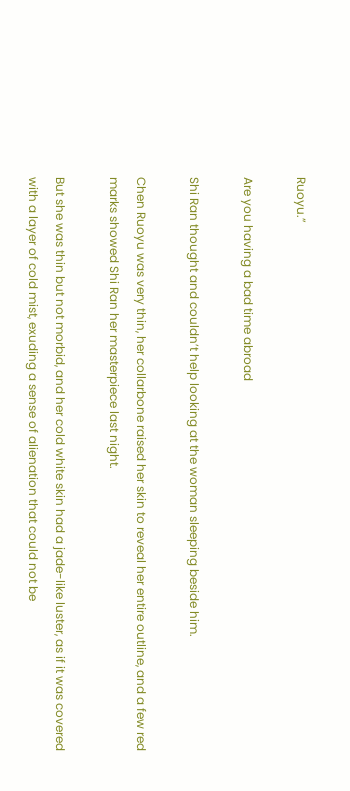Ruoyu.”

Are you having a bad time abroad

Shi Ran thought and couldn’t help looking at the woman sleeping beside him.

Chen Ruoyu was very thin, her collarbone raised her skin to reveal her entire outline, and a few red marks showed Shi Ran her masterpiece last night.

But she was thin but not morbid, and her cold white skin had a jade-like luster, as if it was covered with a layer of cold mist, exuding a sense of alienation that could not be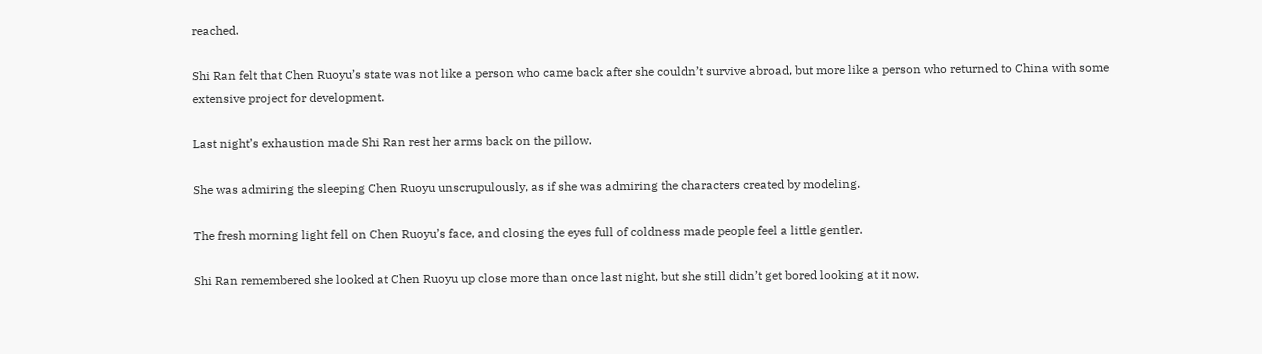reached.

Shi Ran felt that Chen Ruoyu’s state was not like a person who came back after she couldn’t survive abroad, but more like a person who returned to China with some extensive project for development.

Last night’s exhaustion made Shi Ran rest her arms back on the pillow.

She was admiring the sleeping Chen Ruoyu unscrupulously, as if she was admiring the characters created by modeling.

The fresh morning light fell on Chen Ruoyu’s face, and closing the eyes full of coldness made people feel a little gentler.

Shi Ran remembered she looked at Chen Ruoyu up close more than once last night, but she still didn’t get bored looking at it now.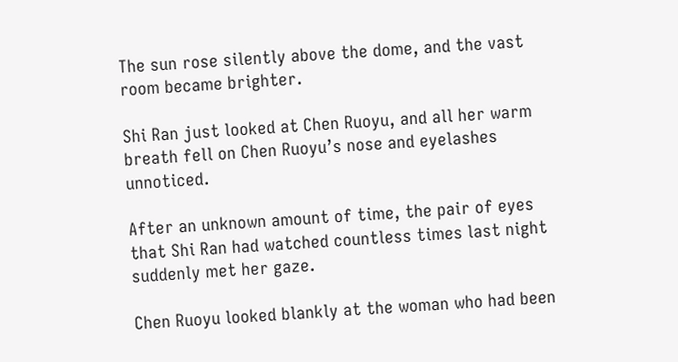The sun rose silently above the dome, and the vast room became brighter.

Shi Ran just looked at Chen Ruoyu, and all her warm breath fell on Chen Ruoyu’s nose and eyelashes unnoticed.

After an unknown amount of time, the pair of eyes that Shi Ran had watched countless times last night suddenly met her gaze.

Chen Ruoyu looked blankly at the woman who had been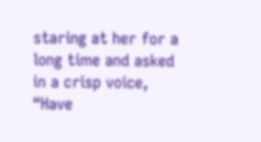staring at her for a long time and asked in a crisp voice, “Have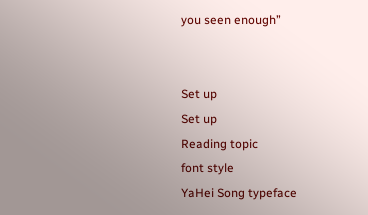you seen enough”


Set up
Set up
Reading topic
font style
YaHei Song typeface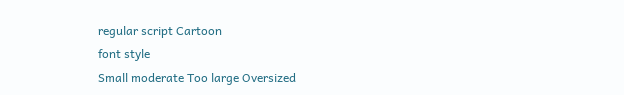regular script Cartoon
font style
Small moderate Too large Oversized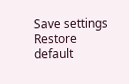Save settings
Restore default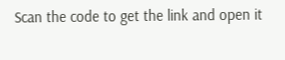Scan the code to get the link and open it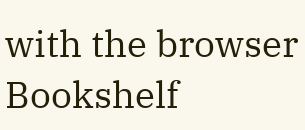with the browser
Bookshelf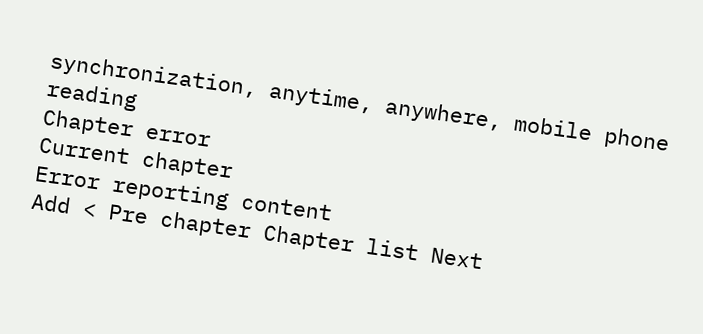synchronization, anytime, anywhere, mobile phone reading
Chapter error
Current chapter
Error reporting content
Add < Pre chapter Chapter list Next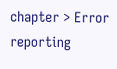chapter > Error reporting